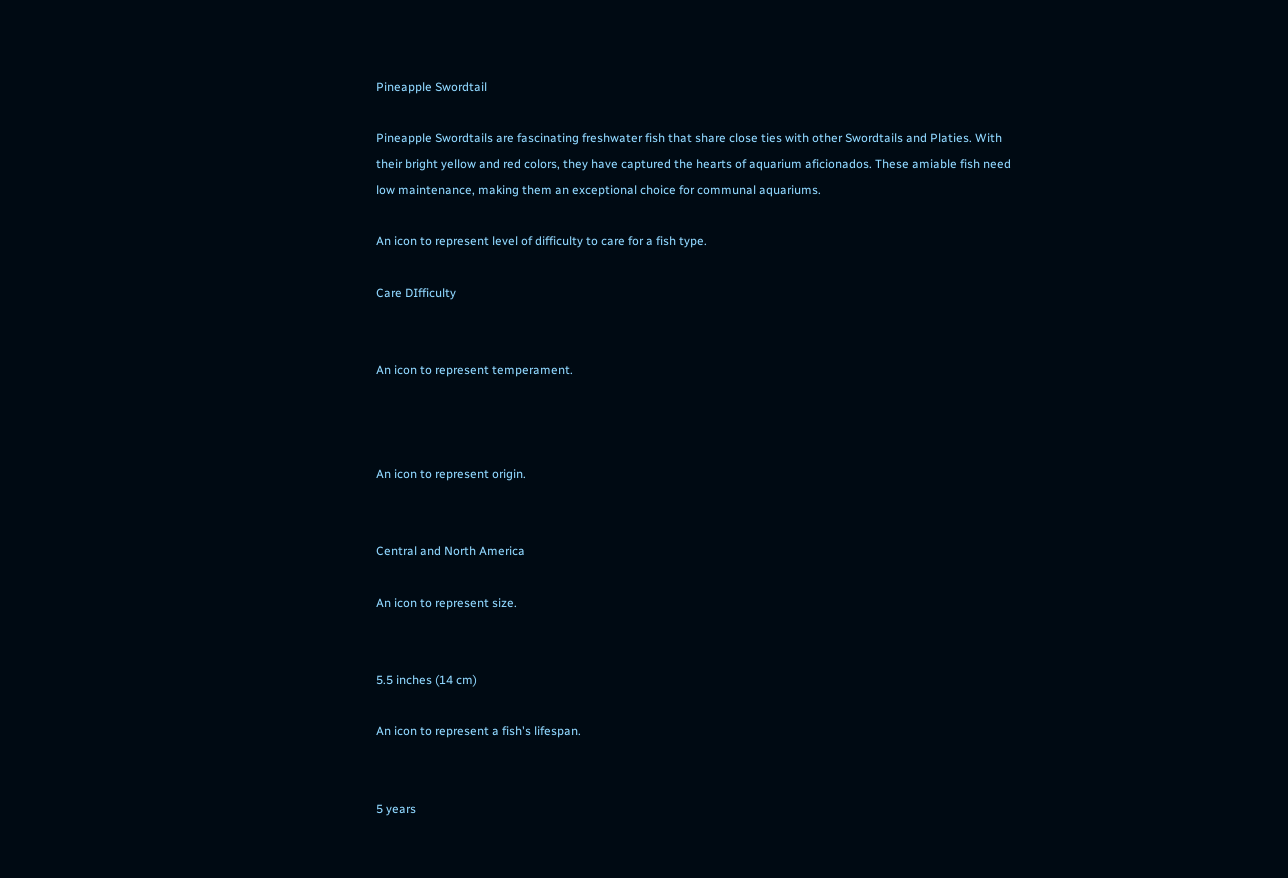Pineapple Swordtail

Pineapple Swordtails are fascinating freshwater fish that share close ties with other Swordtails and Platies. With their bright yellow and red colors, they have captured the hearts of aquarium aficionados. These amiable fish need low maintenance, making them an exceptional choice for communal aquariums.

An icon to represent level of difficulty to care for a fish type.

Care DIfficulty


An icon to represent temperament.



An icon to represent origin.


Central and North America

An icon to represent size.


5.5 inches (14 cm)

An icon to represent a fish's lifespan.


5 years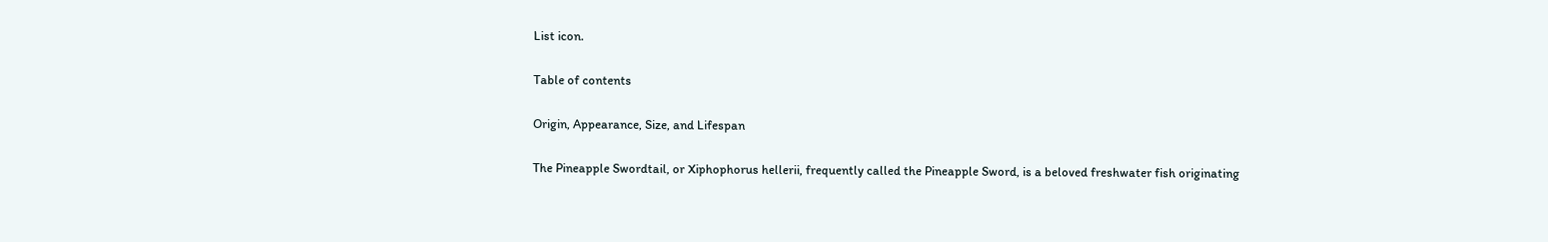List icon.

Table of contents

Origin, Appearance, Size, and Lifespan

The Pineapple Swordtail, or Xiphophorus hellerii, frequently called the Pineapple Sword, is a beloved freshwater fish originating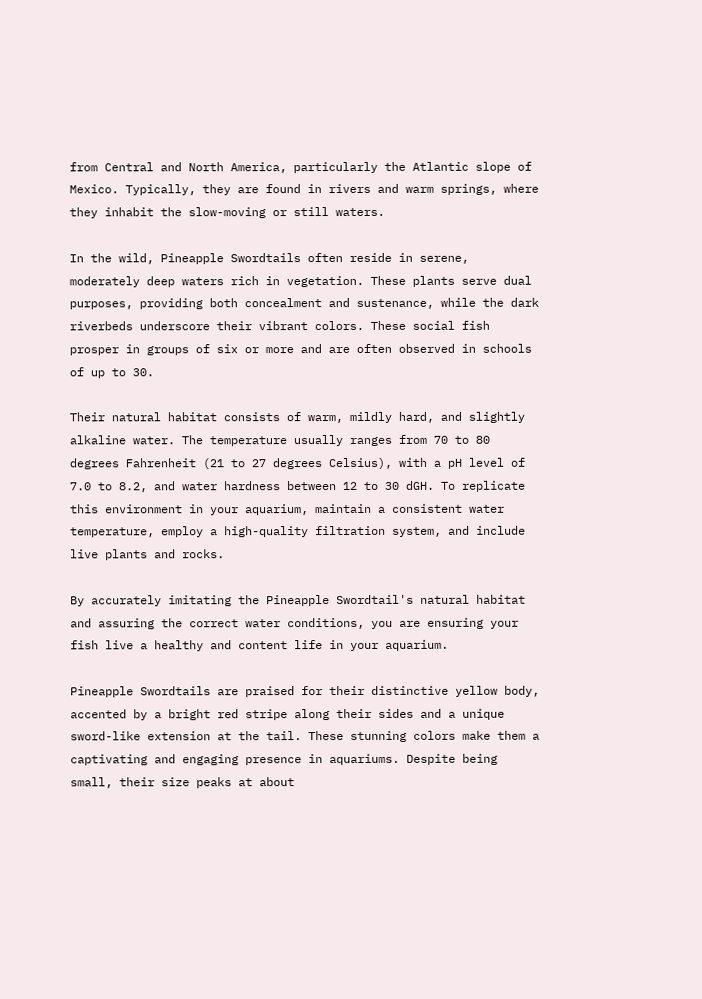from Central and North America, particularly the Atlantic slope of Mexico. Typically, they are found in rivers and warm springs, where they inhabit the slow-moving or still waters.

In the wild, Pineapple Swordtails often reside in serene, moderately deep waters rich in vegetation. These plants serve dual purposes, providing both concealment and sustenance, while the dark riverbeds underscore their vibrant colors. These social fish prosper in groups of six or more and are often observed in schools of up to 30.

Their natural habitat consists of warm, mildly hard, and slightly alkaline water. The temperature usually ranges from 70 to 80 degrees Fahrenheit (21 to 27 degrees Celsius), with a pH level of 7.0 to 8.2, and water hardness between 12 to 30 dGH. To replicate this environment in your aquarium, maintain a consistent water temperature, employ a high-quality filtration system, and include live plants and rocks.

By accurately imitating the Pineapple Swordtail's natural habitat and assuring the correct water conditions, you are ensuring your fish live a healthy and content life in your aquarium.

Pineapple Swordtails are praised for their distinctive yellow body, accented by a bright red stripe along their sides and a unique sword-like extension at the tail. These stunning colors make them a captivating and engaging presence in aquariums. Despite being small, their size peaks at about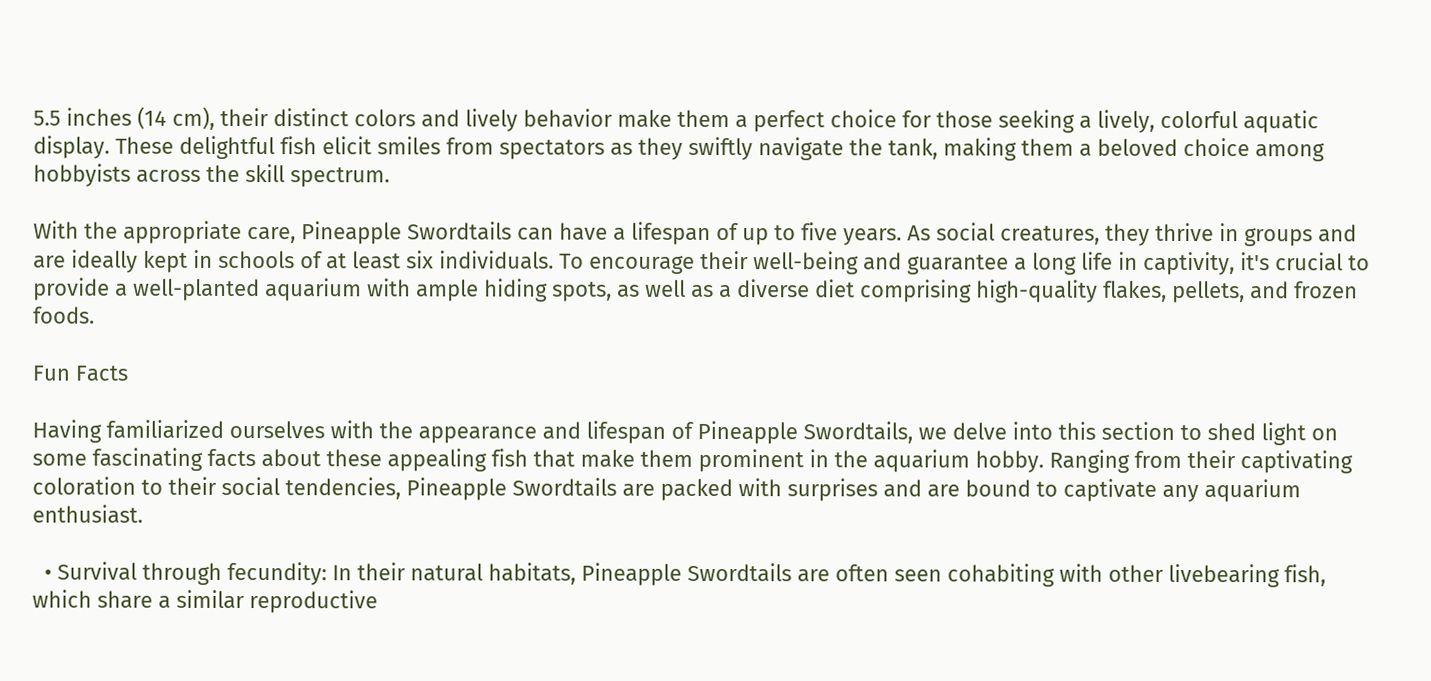5.5 inches (14 cm), their distinct colors and lively behavior make them a perfect choice for those seeking a lively, colorful aquatic display. These delightful fish elicit smiles from spectators as they swiftly navigate the tank, making them a beloved choice among hobbyists across the skill spectrum.

With the appropriate care, Pineapple Swordtails can have a lifespan of up to five years. As social creatures, they thrive in groups and are ideally kept in schools of at least six individuals. To encourage their well-being and guarantee a long life in captivity, it's crucial to provide a well-planted aquarium with ample hiding spots, as well as a diverse diet comprising high-quality flakes, pellets, and frozen foods.

Fun Facts

Having familiarized ourselves with the appearance and lifespan of Pineapple Swordtails, we delve into this section to shed light on some fascinating facts about these appealing fish that make them prominent in the aquarium hobby. Ranging from their captivating coloration to their social tendencies, Pineapple Swordtails are packed with surprises and are bound to captivate any aquarium enthusiast.

  • Survival through fecundity: In their natural habitats, Pineapple Swordtails are often seen cohabiting with other livebearing fish, which share a similar reproductive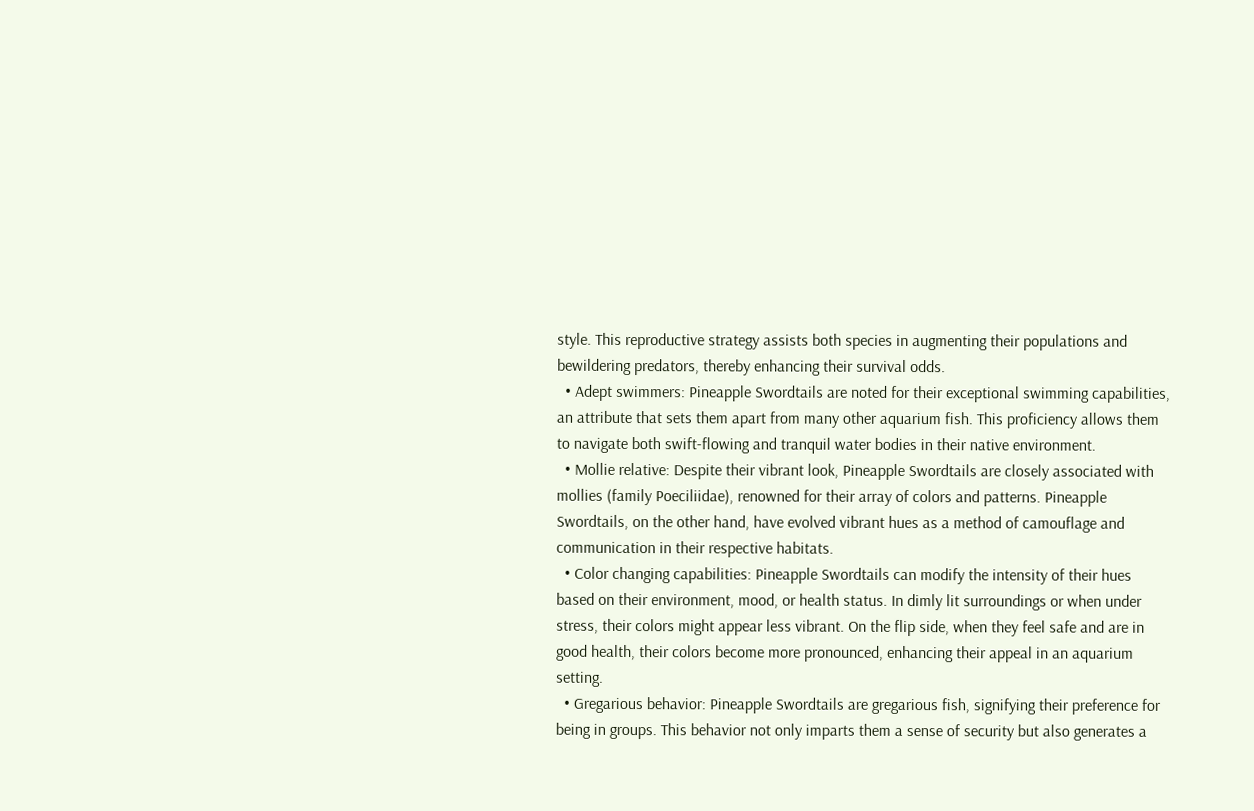style. This reproductive strategy assists both species in augmenting their populations and bewildering predators, thereby enhancing their survival odds.
  • Adept swimmers: Pineapple Swordtails are noted for their exceptional swimming capabilities, an attribute that sets them apart from many other aquarium fish. This proficiency allows them to navigate both swift-flowing and tranquil water bodies in their native environment.
  • Mollie relative: Despite their vibrant look, Pineapple Swordtails are closely associated with mollies (family Poeciliidae), renowned for their array of colors and patterns. Pineapple Swordtails, on the other hand, have evolved vibrant hues as a method of camouflage and communication in their respective habitats.
  • Color changing capabilities: Pineapple Swordtails can modify the intensity of their hues based on their environment, mood, or health status. In dimly lit surroundings or when under stress, their colors might appear less vibrant. On the flip side, when they feel safe and are in good health, their colors become more pronounced, enhancing their appeal in an aquarium setting.
  • Gregarious behavior: Pineapple Swordtails are gregarious fish, signifying their preference for being in groups. This behavior not only imparts them a sense of security but also generates a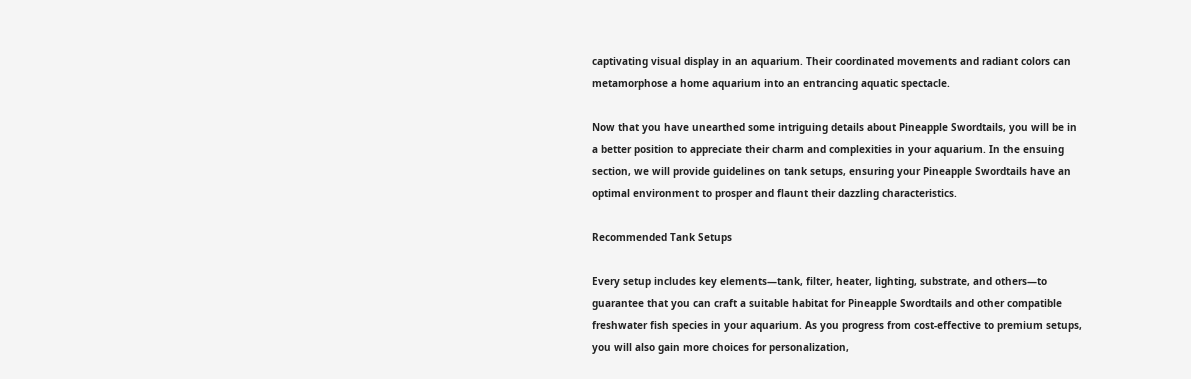captivating visual display in an aquarium. Their coordinated movements and radiant colors can metamorphose a home aquarium into an entrancing aquatic spectacle.

Now that you have unearthed some intriguing details about Pineapple Swordtails, you will be in a better position to appreciate their charm and complexities in your aquarium. In the ensuing section, we will provide guidelines on tank setups, ensuring your Pineapple Swordtails have an optimal environment to prosper and flaunt their dazzling characteristics.

Recommended Tank Setups

Every setup includes key elements—tank, filter, heater, lighting, substrate, and others—to guarantee that you can craft a suitable habitat for Pineapple Swordtails and other compatible freshwater fish species in your aquarium. As you progress from cost-effective to premium setups, you will also gain more choices for personalization,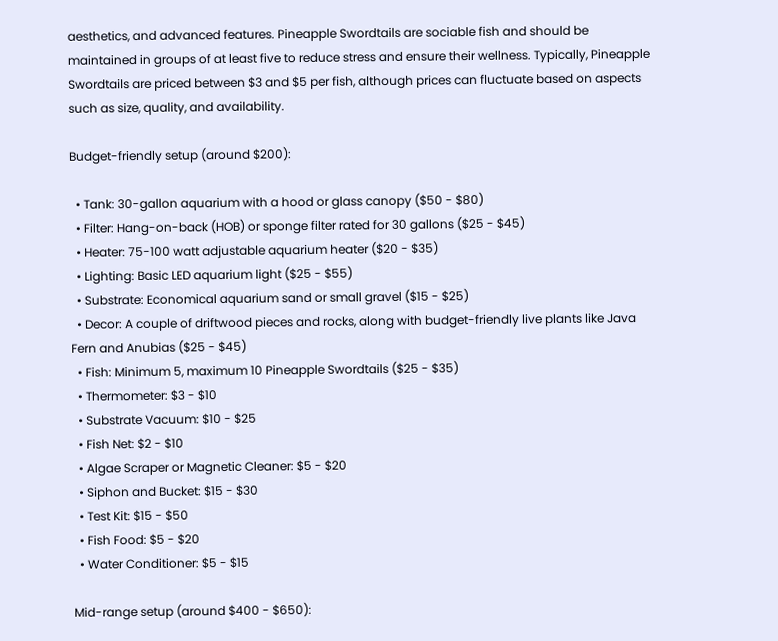aesthetics, and advanced features. Pineapple Swordtails are sociable fish and should be maintained in groups of at least five to reduce stress and ensure their wellness. Typically, Pineapple Swordtails are priced between $3 and $5 per fish, although prices can fluctuate based on aspects such as size, quality, and availability.

Budget-friendly setup (around $200):

  • Tank: 30-gallon aquarium with a hood or glass canopy ($50 - $80)
  • Filter: Hang-on-back (HOB) or sponge filter rated for 30 gallons ($25 - $45)
  • Heater: 75-100 watt adjustable aquarium heater ($20 - $35)
  • Lighting: Basic LED aquarium light ($25 - $55)
  • Substrate: Economical aquarium sand or small gravel ($15 - $25)
  • Decor: A couple of driftwood pieces and rocks, along with budget-friendly live plants like Java Fern and Anubias ($25 - $45)
  • Fish: Minimum 5, maximum 10 Pineapple Swordtails ($25 - $35)
  • Thermometer: $3 - $10
  • Substrate Vacuum: $10 - $25
  • Fish Net: $2 - $10
  • Algae Scraper or Magnetic Cleaner: $5 - $20
  • Siphon and Bucket: $15 - $30
  • Test Kit: $15 - $50
  • Fish Food: $5 - $20
  • Water Conditioner: $5 - $15

Mid-range setup (around $400 - $650):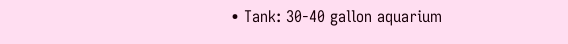• Tank: 30-40 gallon aquarium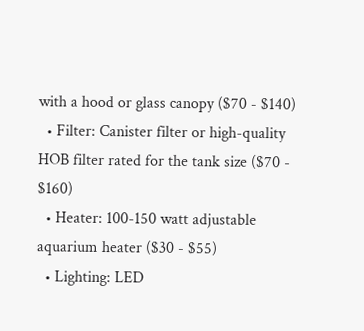with a hood or glass canopy ($70 - $140)
  • Filter: Canister filter or high-quality HOB filter rated for the tank size ($70 - $160)
  • Heater: 100-150 watt adjustable aquarium heater ($30 - $55)
  • Lighting: LED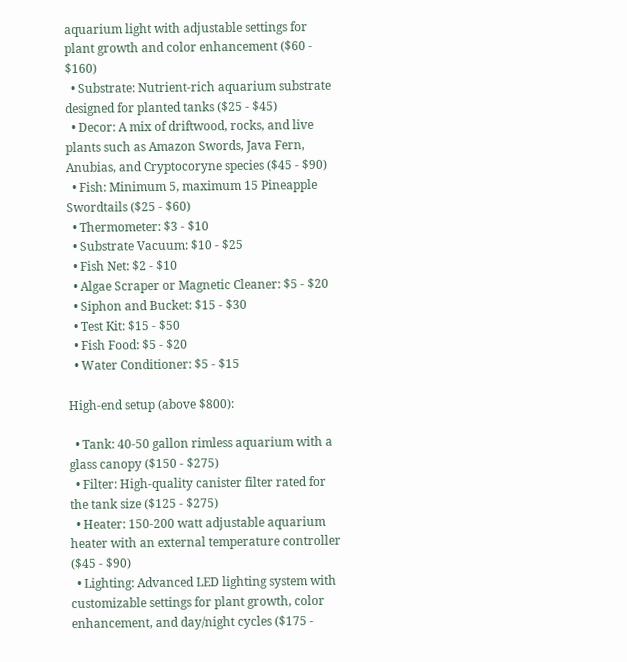aquarium light with adjustable settings for plant growth and color enhancement ($60 - $160)
  • Substrate: Nutrient-rich aquarium substrate designed for planted tanks ($25 - $45)
  • Decor: A mix of driftwood, rocks, and live plants such as Amazon Swords, Java Fern, Anubias, and Cryptocoryne species ($45 - $90)
  • Fish: Minimum 5, maximum 15 Pineapple Swordtails ($25 - $60)
  • Thermometer: $3 - $10
  • Substrate Vacuum: $10 - $25
  • Fish Net: $2 - $10
  • Algae Scraper or Magnetic Cleaner: $5 - $20
  • Siphon and Bucket: $15 - $30
  • Test Kit: $15 - $50
  • Fish Food: $5 - $20
  • Water Conditioner: $5 - $15

High-end setup (above $800):

  • Tank: 40-50 gallon rimless aquarium with a glass canopy ($150 - $275)
  • Filter: High-quality canister filter rated for the tank size ($125 - $275)
  • Heater: 150-200 watt adjustable aquarium heater with an external temperature controller ($45 - $90)
  • Lighting: Advanced LED lighting system with customizable settings for plant growth, color enhancement, and day/night cycles ($175 -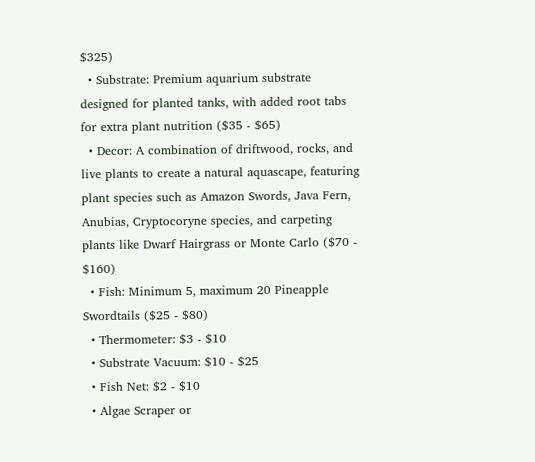$325)
  • Substrate: Premium aquarium substrate designed for planted tanks, with added root tabs for extra plant nutrition ($35 - $65)
  • Decor: A combination of driftwood, rocks, and live plants to create a natural aquascape, featuring plant species such as Amazon Swords, Java Fern, Anubias, Cryptocoryne species, and carpeting plants like Dwarf Hairgrass or Monte Carlo ($70 - $160)
  • Fish: Minimum 5, maximum 20 Pineapple Swordtails ($25 - $80)
  • Thermometer: $3 - $10
  • Substrate Vacuum: $10 - $25
  • Fish Net: $2 - $10
  • Algae Scraper or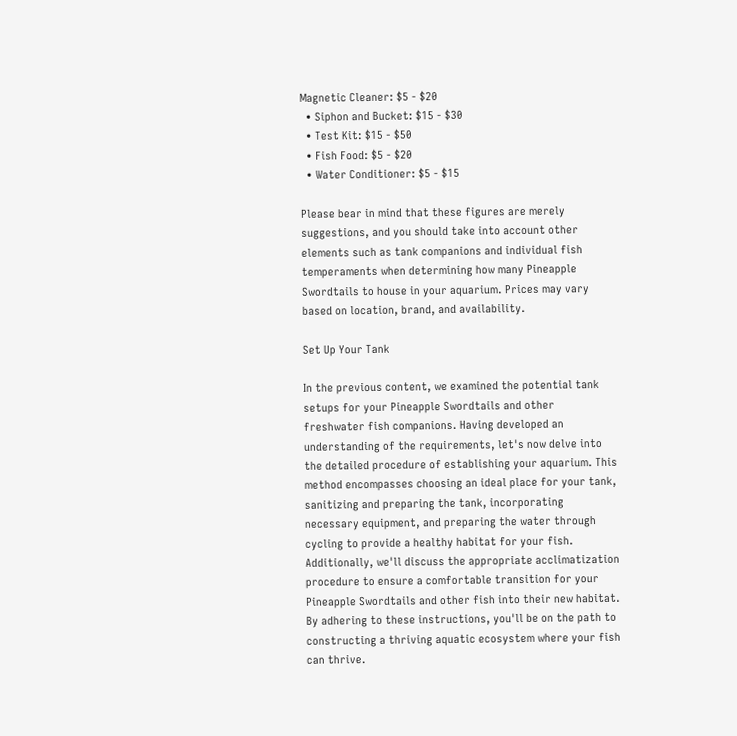Magnetic Cleaner: $5 - $20
  • Siphon and Bucket: $15 - $30
  • Test Kit: $15 - $50
  • Fish Food: $5 - $20
  • Water Conditioner: $5 - $15

Please bear in mind that these figures are merely suggestions, and you should take into account other elements such as tank companions and individual fish temperaments when determining how many Pineapple Swordtails to house in your aquarium. Prices may vary based on location, brand, and availability.

Set Up Your Tank

In the previous content, we examined the potential tank setups for your Pineapple Swordtails and other freshwater fish companions. Having developed an understanding of the requirements, let's now delve into the detailed procedure of establishing your aquarium. This method encompasses choosing an ideal place for your tank, sanitizing and preparing the tank, incorporating necessary equipment, and preparing the water through cycling to provide a healthy habitat for your fish. Additionally, we'll discuss the appropriate acclimatization procedure to ensure a comfortable transition for your Pineapple Swordtails and other fish into their new habitat. By adhering to these instructions, you'll be on the path to constructing a thriving aquatic ecosystem where your fish can thrive.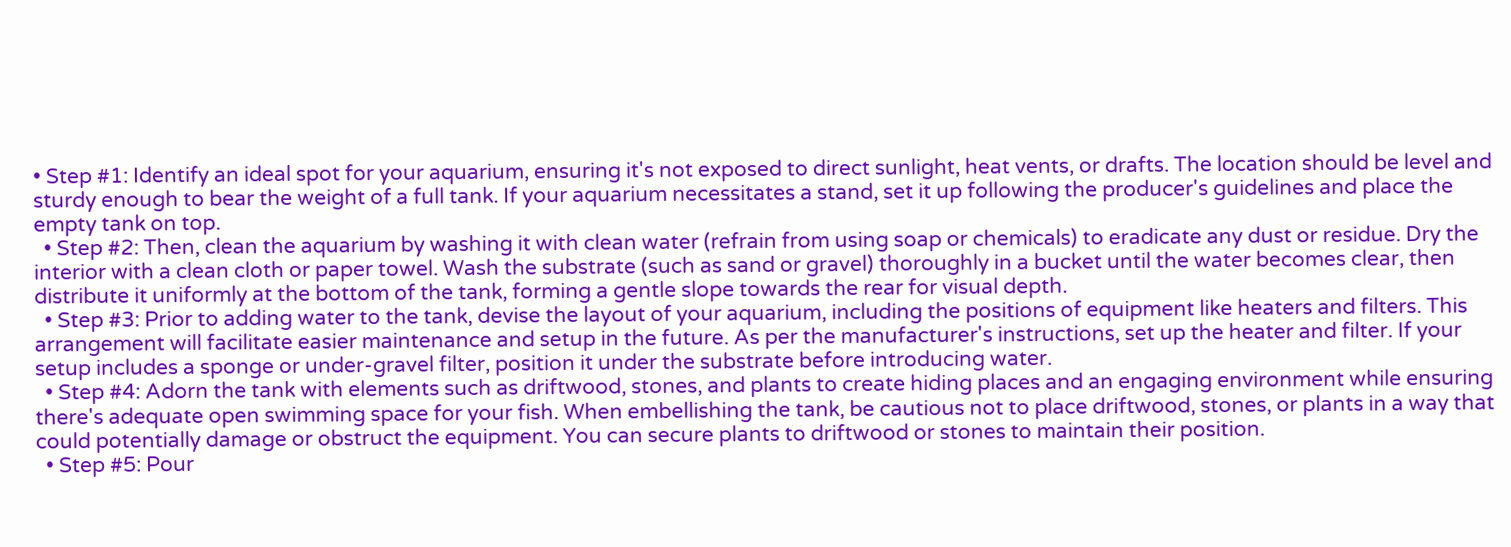• Step #1: Identify an ideal spot for your aquarium, ensuring it's not exposed to direct sunlight, heat vents, or drafts. The location should be level and sturdy enough to bear the weight of a full tank. If your aquarium necessitates a stand, set it up following the producer's guidelines and place the empty tank on top.
  • Step #2: Then, clean the aquarium by washing it with clean water (refrain from using soap or chemicals) to eradicate any dust or residue. Dry the interior with a clean cloth or paper towel. Wash the substrate (such as sand or gravel) thoroughly in a bucket until the water becomes clear, then distribute it uniformly at the bottom of the tank, forming a gentle slope towards the rear for visual depth.
  • Step #3: Prior to adding water to the tank, devise the layout of your aquarium, including the positions of equipment like heaters and filters. This arrangement will facilitate easier maintenance and setup in the future. As per the manufacturer's instructions, set up the heater and filter. If your setup includes a sponge or under-gravel filter, position it under the substrate before introducing water.
  • Step #4: Adorn the tank with elements such as driftwood, stones, and plants to create hiding places and an engaging environment while ensuring there's adequate open swimming space for your fish. When embellishing the tank, be cautious not to place driftwood, stones, or plants in a way that could potentially damage or obstruct the equipment. You can secure plants to driftwood or stones to maintain their position.
  • Step #5: Pour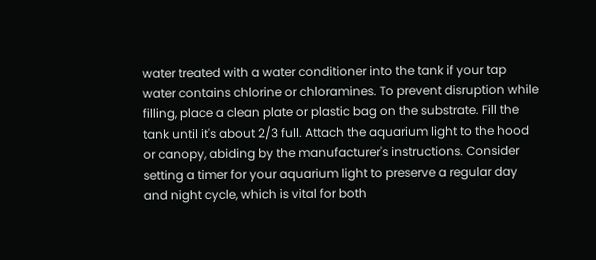water treated with a water conditioner into the tank if your tap water contains chlorine or chloramines. To prevent disruption while filling, place a clean plate or plastic bag on the substrate. Fill the tank until it's about 2/3 full. Attach the aquarium light to the hood or canopy, abiding by the manufacturer's instructions. Consider setting a timer for your aquarium light to preserve a regular day and night cycle, which is vital for both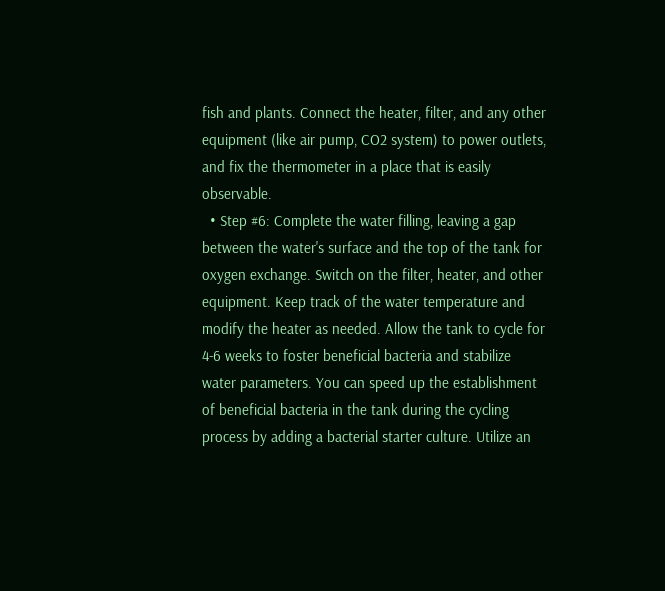fish and plants. Connect the heater, filter, and any other equipment (like air pump, CO2 system) to power outlets, and fix the thermometer in a place that is easily observable.
  • Step #6: Complete the water filling, leaving a gap between the water's surface and the top of the tank for oxygen exchange. Switch on the filter, heater, and other equipment. Keep track of the water temperature and modify the heater as needed. Allow the tank to cycle for 4-6 weeks to foster beneficial bacteria and stabilize water parameters. You can speed up the establishment of beneficial bacteria in the tank during the cycling process by adding a bacterial starter culture. Utilize an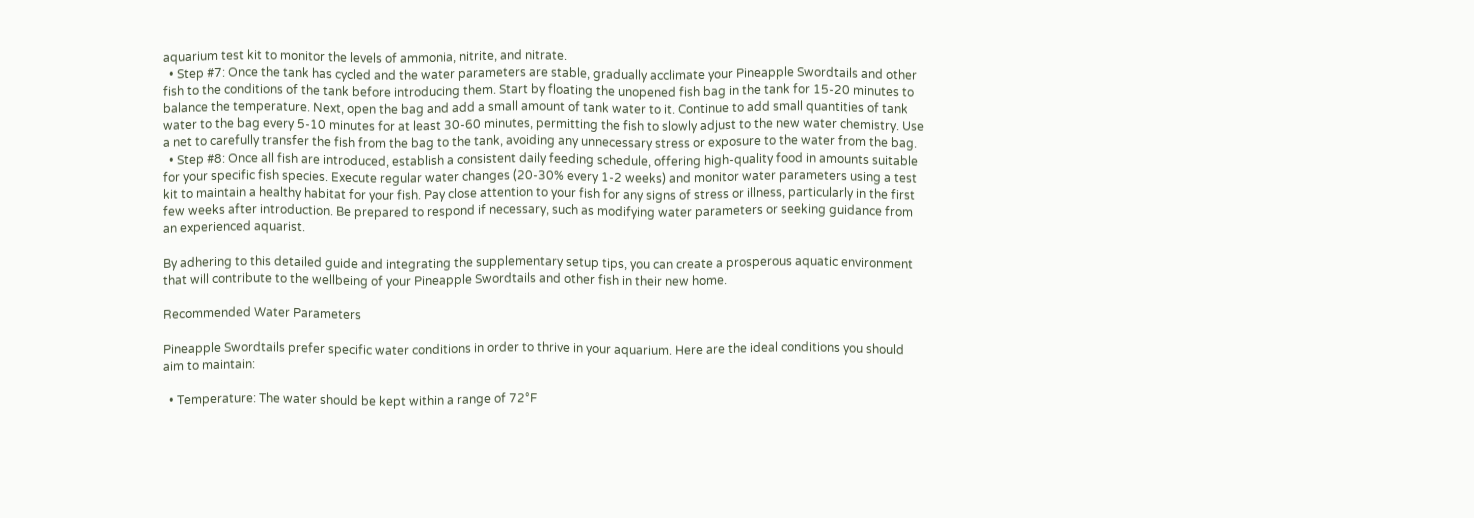aquarium test kit to monitor the levels of ammonia, nitrite, and nitrate.
  • Step #7: Once the tank has cycled and the water parameters are stable, gradually acclimate your Pineapple Swordtails and other fish to the conditions of the tank before introducing them. Start by floating the unopened fish bag in the tank for 15-20 minutes to balance the temperature. Next, open the bag and add a small amount of tank water to it. Continue to add small quantities of tank water to the bag every 5-10 minutes for at least 30-60 minutes, permitting the fish to slowly adjust to the new water chemistry. Use a net to carefully transfer the fish from the bag to the tank, avoiding any unnecessary stress or exposure to the water from the bag.
  • Step #8: Once all fish are introduced, establish a consistent daily feeding schedule, offering high-quality food in amounts suitable for your specific fish species. Execute regular water changes (20-30% every 1-2 weeks) and monitor water parameters using a test kit to maintain a healthy habitat for your fish. Pay close attention to your fish for any signs of stress or illness, particularly in the first few weeks after introduction. Be prepared to respond if necessary, such as modifying water parameters or seeking guidance from an experienced aquarist.

By adhering to this detailed guide and integrating the supplementary setup tips, you can create a prosperous aquatic environment that will contribute to the wellbeing of your Pineapple Swordtails and other fish in their new home.

Recommended Water Parameters

Pineapple Swordtails prefer specific water conditions in order to thrive in your aquarium. Here are the ideal conditions you should aim to maintain:

  • Temperature: The water should be kept within a range of 72°F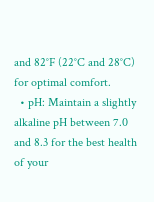and 82°F (22°C and 28°C) for optimal comfort.
  • pH: Maintain a slightly alkaline pH between 7.0 and 8.3 for the best health of your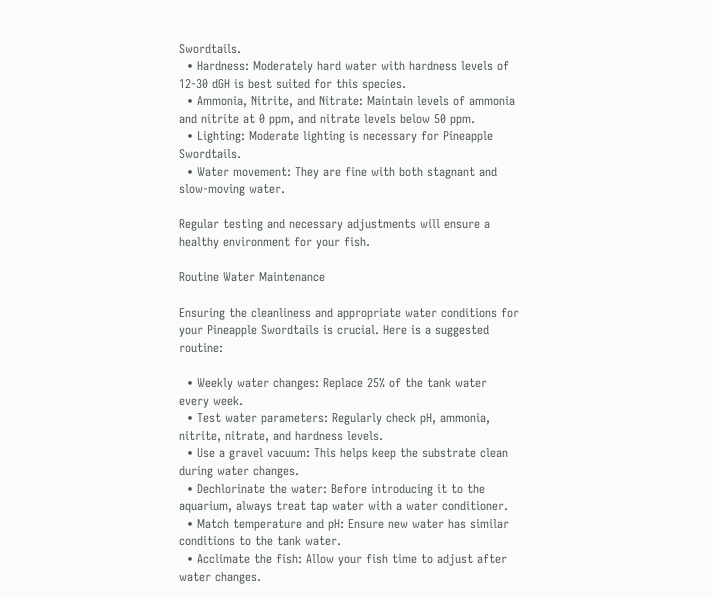Swordtails.
  • Hardness: Moderately hard water with hardness levels of 12-30 dGH is best suited for this species.
  • Ammonia, Nitrite, and Nitrate: Maintain levels of ammonia and nitrite at 0 ppm, and nitrate levels below 50 ppm.
  • Lighting: Moderate lighting is necessary for Pineapple Swordtails.
  • Water movement: They are fine with both stagnant and slow-moving water.

Regular testing and necessary adjustments will ensure a healthy environment for your fish.

Routine Water Maintenance

Ensuring the cleanliness and appropriate water conditions for your Pineapple Swordtails is crucial. Here is a suggested routine:

  • Weekly water changes: Replace 25% of the tank water every week.
  • Test water parameters: Regularly check pH, ammonia, nitrite, nitrate, and hardness levels.
  • Use a gravel vacuum: This helps keep the substrate clean during water changes.
  • Dechlorinate the water: Before introducing it to the aquarium, always treat tap water with a water conditioner.
  • Match temperature and pH: Ensure new water has similar conditions to the tank water.
  • Acclimate the fish: Allow your fish time to adjust after water changes.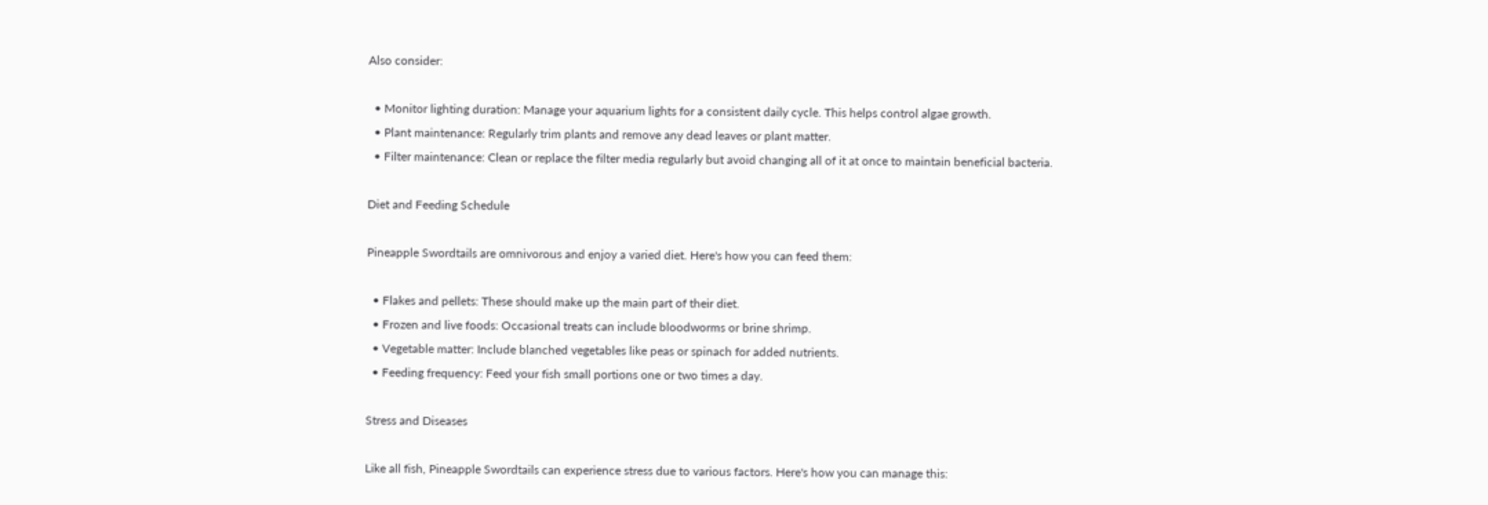Also consider:

  • Monitor lighting duration: Manage your aquarium lights for a consistent daily cycle. This helps control algae growth.
  • Plant maintenance: Regularly trim plants and remove any dead leaves or plant matter.
  • Filter maintenance: Clean or replace the filter media regularly but avoid changing all of it at once to maintain beneficial bacteria.

Diet and Feeding Schedule

Pineapple Swordtails are omnivorous and enjoy a varied diet. Here's how you can feed them:

  • Flakes and pellets: These should make up the main part of their diet.
  • Frozen and live foods: Occasional treats can include bloodworms or brine shrimp.
  • Vegetable matter: Include blanched vegetables like peas or spinach for added nutrients.
  • Feeding frequency: Feed your fish small portions one or two times a day.

Stress and Diseases

Like all fish, Pineapple Swordtails can experience stress due to various factors. Here's how you can manage this: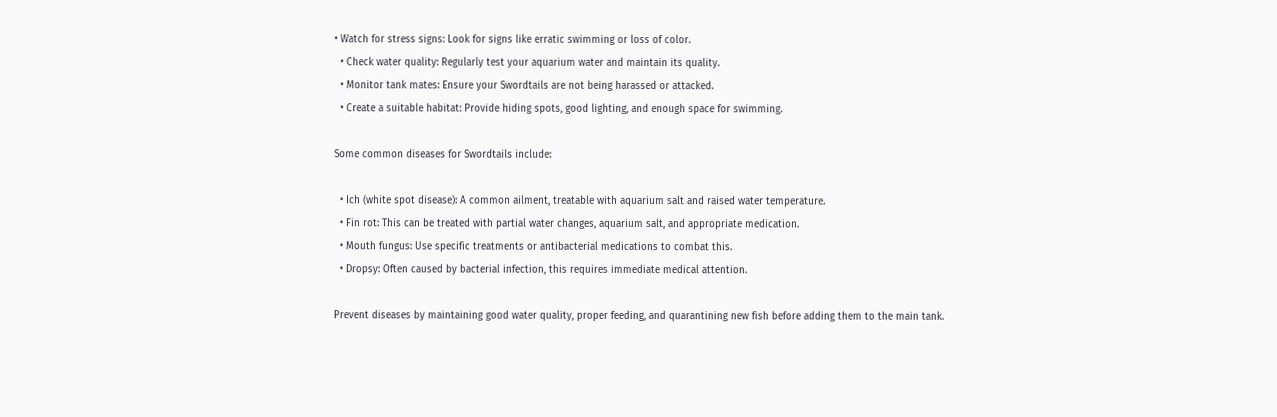• Watch for stress signs: Look for signs like erratic swimming or loss of color.
  • Check water quality: Regularly test your aquarium water and maintain its quality.
  • Monitor tank mates: Ensure your Swordtails are not being harassed or attacked.
  • Create a suitable habitat: Provide hiding spots, good lighting, and enough space for swimming.

Some common diseases for Swordtails include:

  • Ich (white spot disease): A common ailment, treatable with aquarium salt and raised water temperature.
  • Fin rot: This can be treated with partial water changes, aquarium salt, and appropriate medication.
  • Mouth fungus: Use specific treatments or antibacterial medications to combat this.
  • Dropsy: Often caused by bacterial infection, this requires immediate medical attention.

Prevent diseases by maintaining good water quality, proper feeding, and quarantining new fish before adding them to the main tank.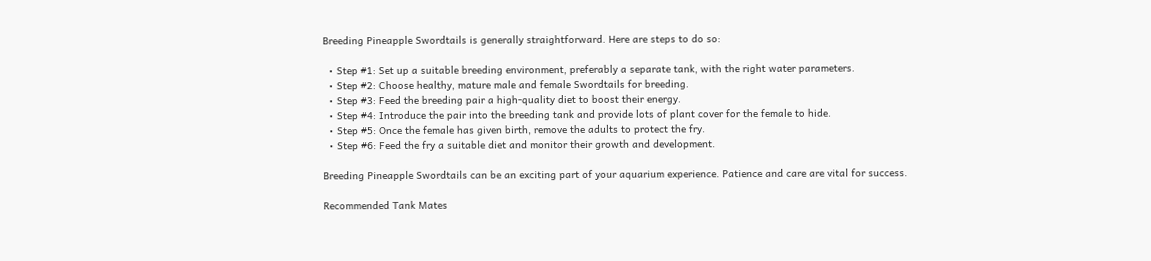Breeding Pineapple Swordtails is generally straightforward. Here are steps to do so:

  • Step #1: Set up a suitable breeding environment, preferably a separate tank, with the right water parameters.
  • Step #2: Choose healthy, mature male and female Swordtails for breeding.
  • Step #3: Feed the breeding pair a high-quality diet to boost their energy.
  • Step #4: Introduce the pair into the breeding tank and provide lots of plant cover for the female to hide.
  • Step #5: Once the female has given birth, remove the adults to protect the fry.
  • Step #6: Feed the fry a suitable diet and monitor their growth and development.

Breeding Pineapple Swordtails can be an exciting part of your aquarium experience. Patience and care are vital for success.

Recommended Tank Mates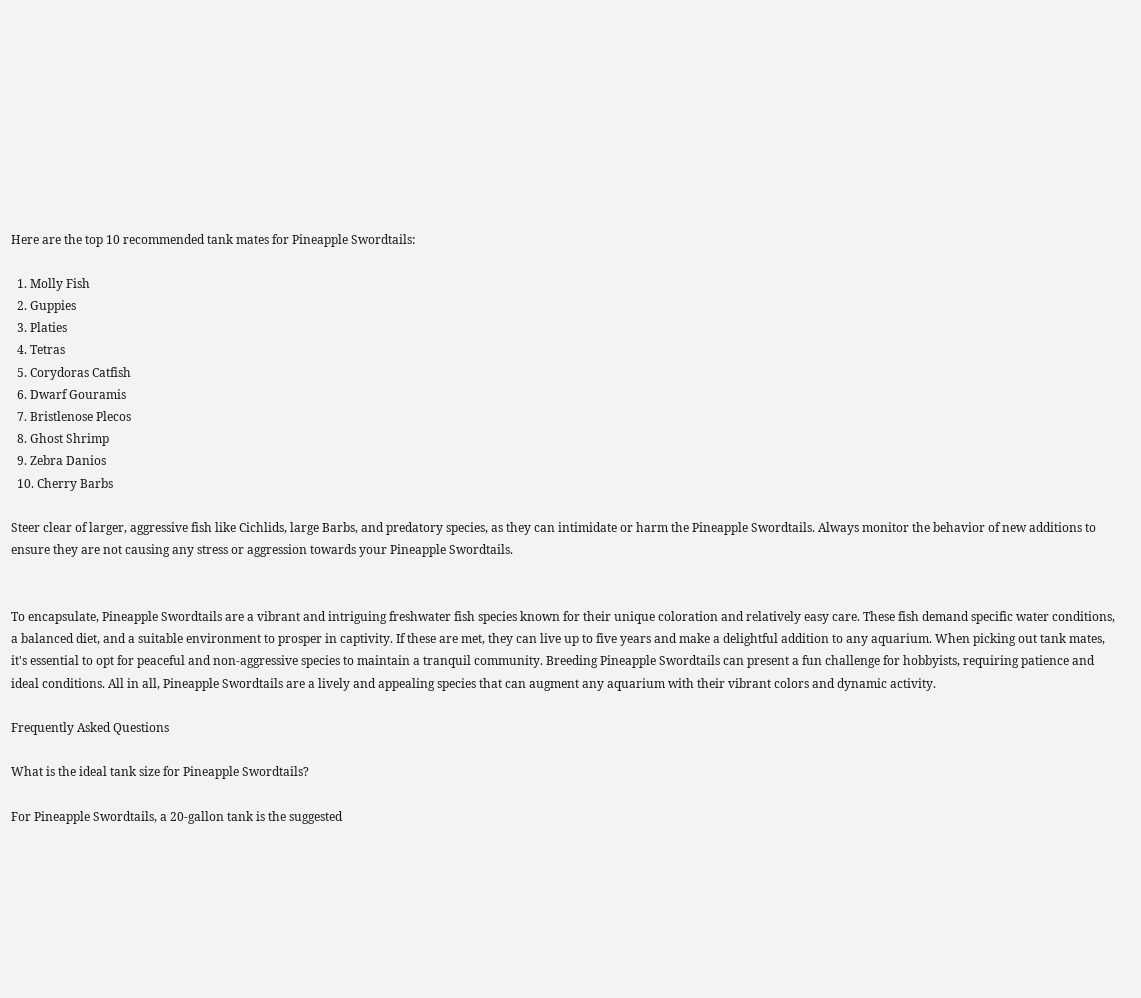Here are the top 10 recommended tank mates for Pineapple Swordtails:

  1. Molly Fish
  2. Guppies
  3. Platies
  4. Tetras
  5. Corydoras Catfish
  6. Dwarf Gouramis
  7. Bristlenose Plecos
  8. Ghost Shrimp
  9. Zebra Danios
  10. Cherry Barbs

Steer clear of larger, aggressive fish like Cichlids, large Barbs, and predatory species, as they can intimidate or harm the Pineapple Swordtails. Always monitor the behavior of new additions to ensure they are not causing any stress or aggression towards your Pineapple Swordtails.


To encapsulate, Pineapple Swordtails are a vibrant and intriguing freshwater fish species known for their unique coloration and relatively easy care. These fish demand specific water conditions, a balanced diet, and a suitable environment to prosper in captivity. If these are met, they can live up to five years and make a delightful addition to any aquarium. When picking out tank mates, it's essential to opt for peaceful and non-aggressive species to maintain a tranquil community. Breeding Pineapple Swordtails can present a fun challenge for hobbyists, requiring patience and ideal conditions. All in all, Pineapple Swordtails are a lively and appealing species that can augment any aquarium with their vibrant colors and dynamic activity.

Frequently Asked Questions

What is the ideal tank size for Pineapple Swordtails?

For Pineapple Swordtails, a 20-gallon tank is the suggested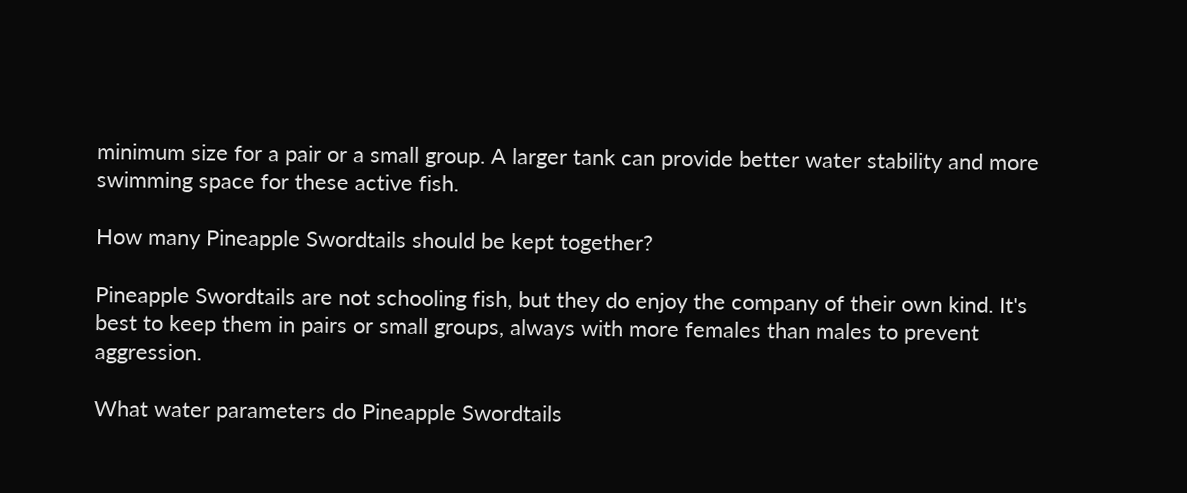minimum size for a pair or a small group. A larger tank can provide better water stability and more swimming space for these active fish.

How many Pineapple Swordtails should be kept together?

Pineapple Swordtails are not schooling fish, but they do enjoy the company of their own kind. It's best to keep them in pairs or small groups, always with more females than males to prevent aggression.

What water parameters do Pineapple Swordtails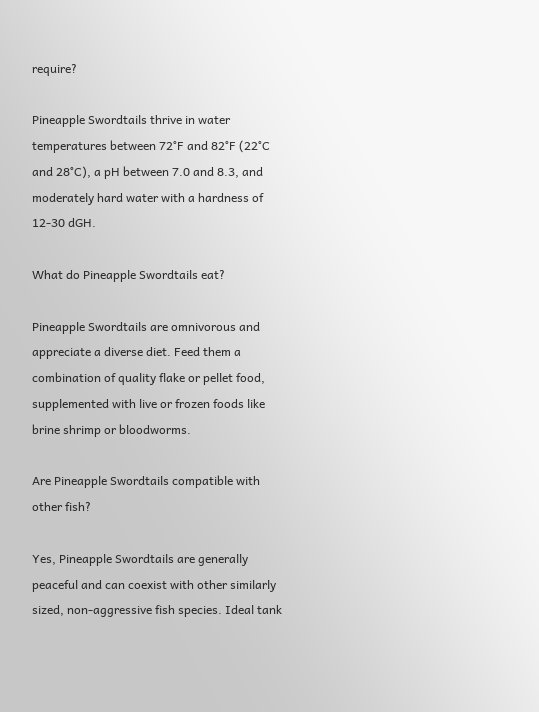require?

Pineapple Swordtails thrive in water temperatures between 72°F and 82°F (22°C and 28°C), a pH between 7.0 and 8.3, and moderately hard water with a hardness of 12-30 dGH.

What do Pineapple Swordtails eat?

Pineapple Swordtails are omnivorous and appreciate a diverse diet. Feed them a combination of quality flake or pellet food, supplemented with live or frozen foods like brine shrimp or bloodworms.

Are Pineapple Swordtails compatible with other fish?

Yes, Pineapple Swordtails are generally peaceful and can coexist with other similarly sized, non-aggressive fish species. Ideal tank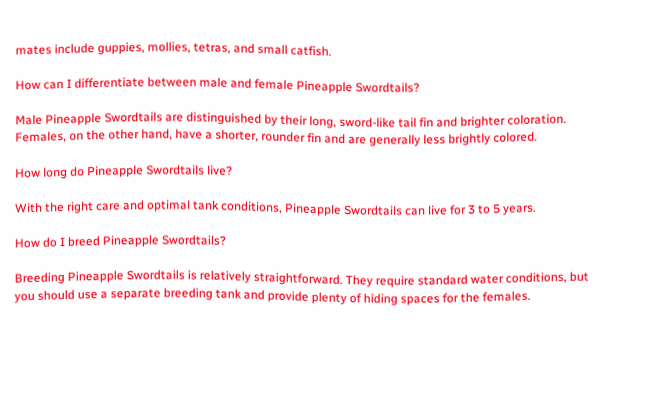mates include guppies, mollies, tetras, and small catfish.

How can I differentiate between male and female Pineapple Swordtails?

Male Pineapple Swordtails are distinguished by their long, sword-like tail fin and brighter coloration. Females, on the other hand, have a shorter, rounder fin and are generally less brightly colored.

How long do Pineapple Swordtails live?

With the right care and optimal tank conditions, Pineapple Swordtails can live for 3 to 5 years.

How do I breed Pineapple Swordtails?

Breeding Pineapple Swordtails is relatively straightforward. They require standard water conditions, but you should use a separate breeding tank and provide plenty of hiding spaces for the females.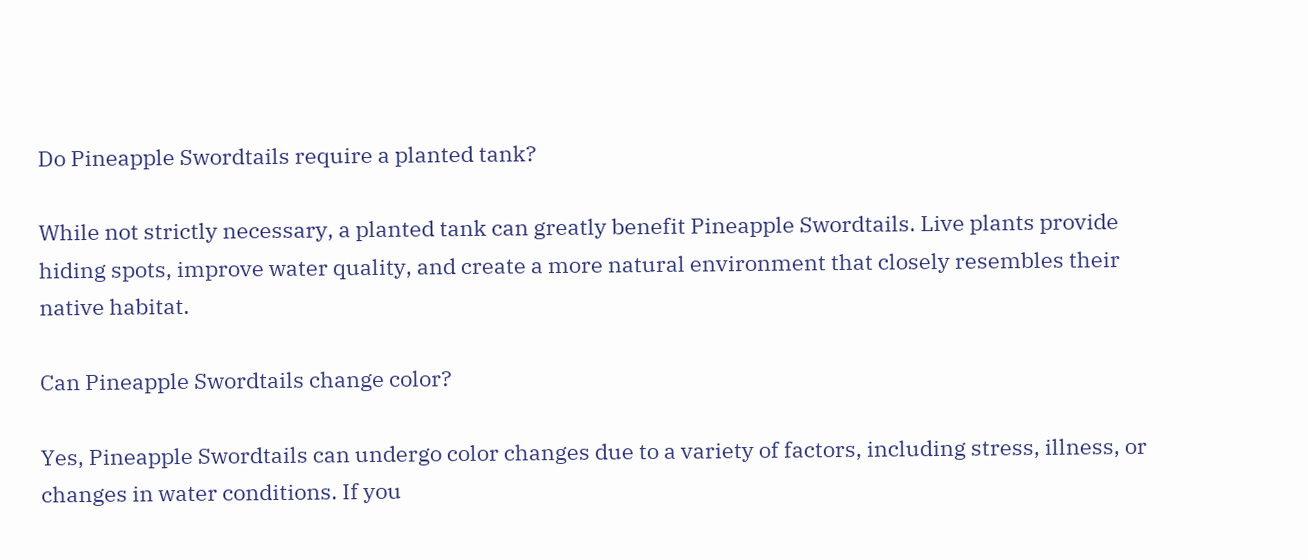Do Pineapple Swordtails require a planted tank?

While not strictly necessary, a planted tank can greatly benefit Pineapple Swordtails. Live plants provide hiding spots, improve water quality, and create a more natural environment that closely resembles their native habitat.

Can Pineapple Swordtails change color?

Yes, Pineapple Swordtails can undergo color changes due to a variety of factors, including stress, illness, or changes in water conditions. If you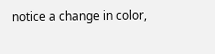notice a change in color,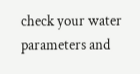check your water parameters and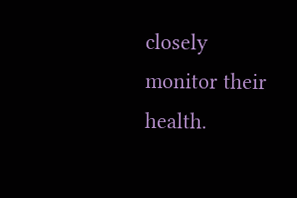closely monitor their health.